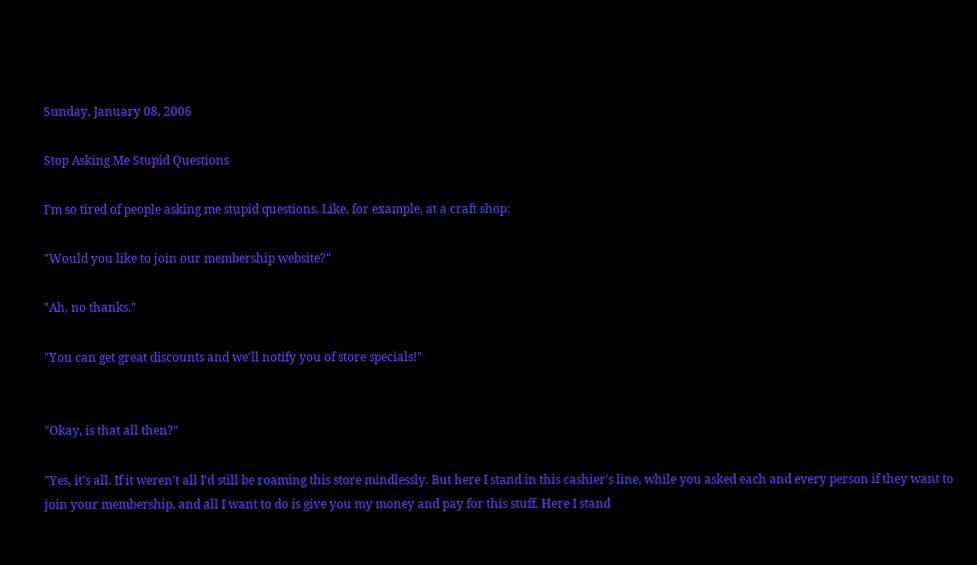Sunday, January 08, 2006

Stop Asking Me Stupid Questions

I'm so tired of people asking me stupid questions. Like, for example, at a craft shop:

"Would you like to join our membership website?"

"Ah, no thanks."

"You can get great discounts and we'll notify you of store specials!"


"Okay, is that all then?"

"Yes, it's all. If it weren't all I'd still be roaming this store mindlessly. But here I stand in this cashier's line, while you asked each and every person if they want to join your membership, and all I want to do is give you my money and pay for this stuff. Here I stand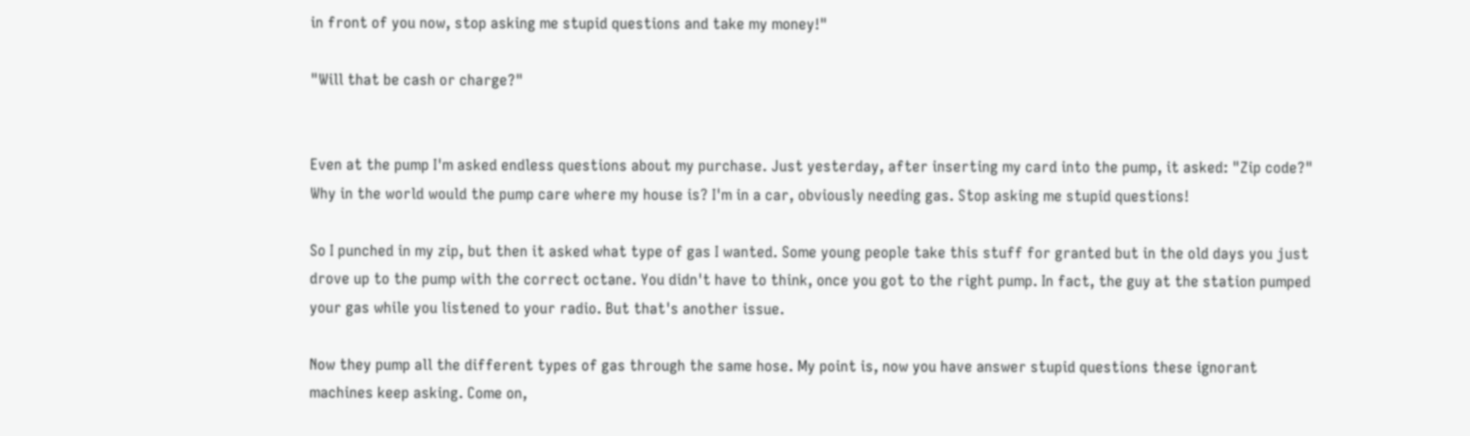in front of you now, stop asking me stupid questions and take my money!"

"Will that be cash or charge?"


Even at the pump I'm asked endless questions about my purchase. Just yesterday, after inserting my card into the pump, it asked: "Zip code?" Why in the world would the pump care where my house is? I'm in a car, obviously needing gas. Stop asking me stupid questions!

So I punched in my zip, but then it asked what type of gas I wanted. Some young people take this stuff for granted but in the old days you just drove up to the pump with the correct octane. You didn't have to think, once you got to the right pump. In fact, the guy at the station pumped your gas while you listened to your radio. But that's another issue.

Now they pump all the different types of gas through the same hose. My point is, now you have answer stupid questions these ignorant machines keep asking. Come on,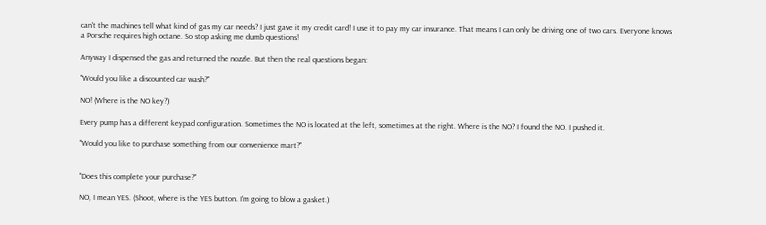can't the machines tell what kind of gas my car needs? I just gave it my credit card! I use it to pay my car insurance. That means I can only be driving one of two cars. Everyone knows a Porsche requires high octane. So stop asking me dumb questions!

Anyway I dispensed the gas and returned the nozzle. But then the real questions began:

"Would you like a discounted car wash?"

NO! (Where is the NO key?)

Every pump has a different keypad configuration. Sometimes the NO is located at the left, sometimes at the right. Where is the NO? I found the NO. I pushed it.

"Would you like to purchase something from our convenience mart?"


"Does this complete your purchase?"

NO, I mean YES. (Shoot, where is the YES button. I'm going to blow a gasket.)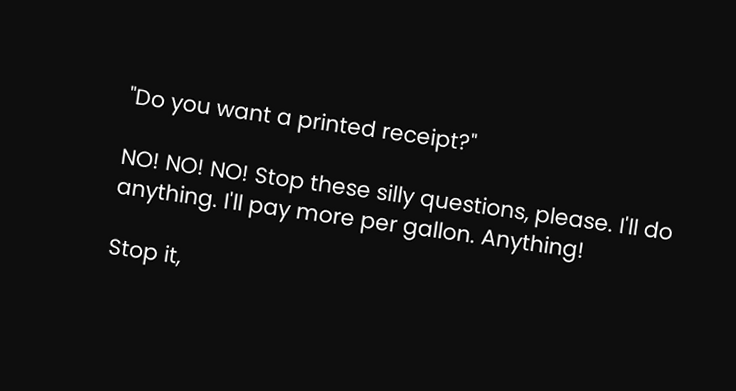"Do you want a printed receipt?"

NO! NO! NO! Stop these silly questions, please. I'll do anything. I'll pay more per gallon. Anything!

Stop it,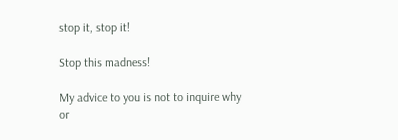stop it, stop it!

Stop this madness!

My advice to you is not to inquire why or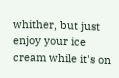whither, but just enjoy your ice cream while it's on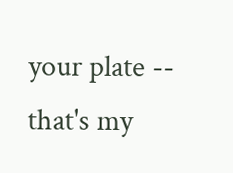your plate -- that's my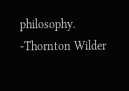philosophy. -Thornton Wilder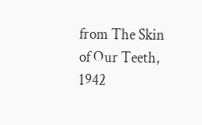from The Skin of Our Teeth, 1942